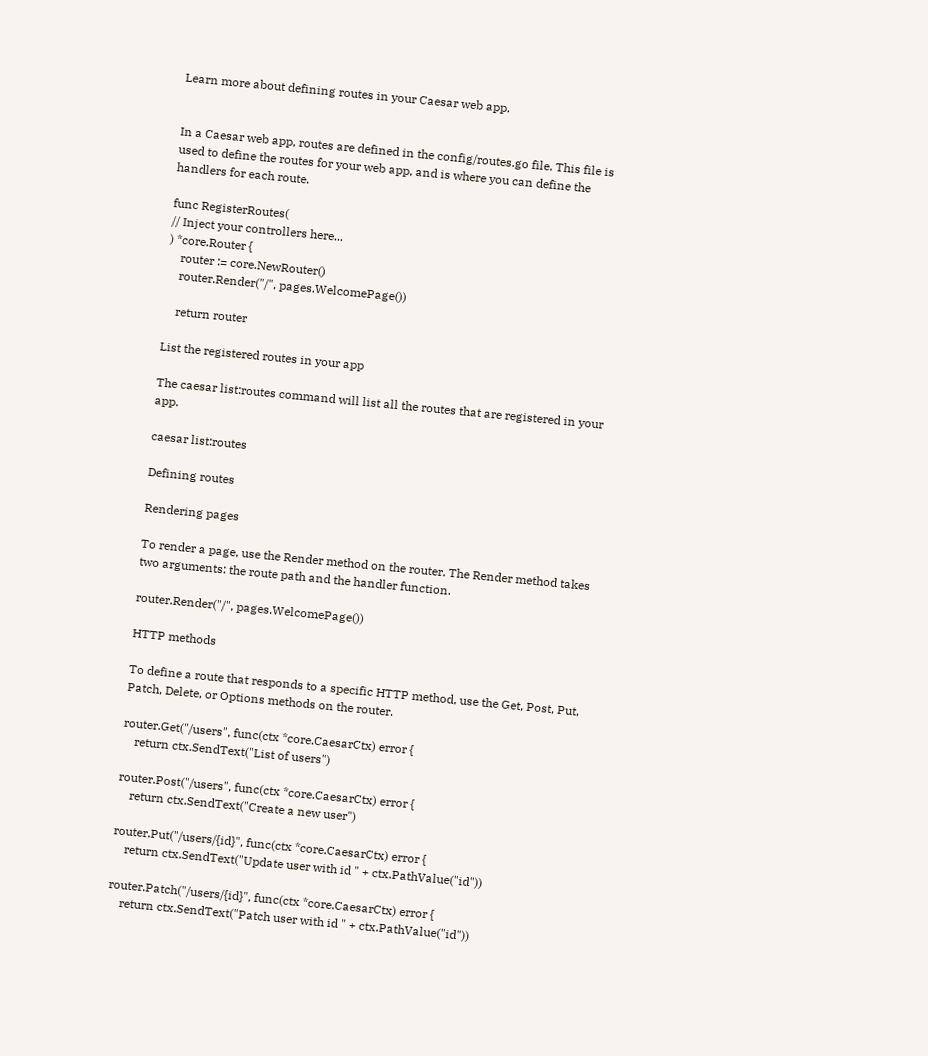Learn more about defining routes in your Caesar web app.


In a Caesar web app, routes are defined in the config/routes.go file. This file is used to define the routes for your web app, and is where you can define the handlers for each route.

func RegisterRoutes(
// Inject your controllers here...
) *core.Router {
    router := core.NewRouter()
    router.Render("/", pages.WelcomePage())

    return router

List the registered routes in your app

The caesar list:routes command will list all the routes that are registered in your app.

caesar list:routes

Defining routes

Rendering pages

To render a page, use the Render method on the router. The Render method takes two arguments: the route path and the handler function.

router.Render("/", pages.WelcomePage())

HTTP methods

To define a route that responds to a specific HTTP method, use the Get, Post, Put, Patch, Delete, or Options methods on the router.

router.Get("/users", func(ctx *core.CaesarCtx) error {
    return ctx.SendText("List of users")

router.Post("/users", func(ctx *core.CaesarCtx) error {
    return ctx.SendText("Create a new user")

router.Put("/users/{id}", func(ctx *core.CaesarCtx) error {
    return ctx.SendText("Update user with id " + ctx.PathValue("id"))

router.Patch("/users/{id}", func(ctx *core.CaesarCtx) error {
    return ctx.SendText("Patch user with id " + ctx.PathValue("id"))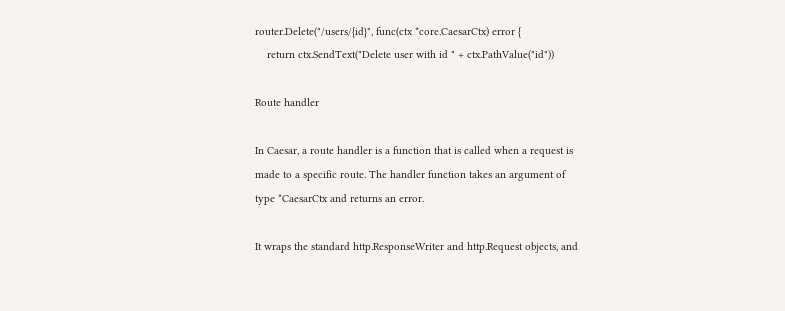router.Delete("/users/{id}", func(ctx *core.CaesarCtx) error {
    return ctx.SendText("Delete user with id " + ctx.PathValue("id"))

Route handler

In Caesar, a route handler is a function that is called when a request is made to a specific route. The handler function takes an argument of type *CaesarCtx and returns an error.

It wraps the standard http.ResponseWriter and http.Request objects, and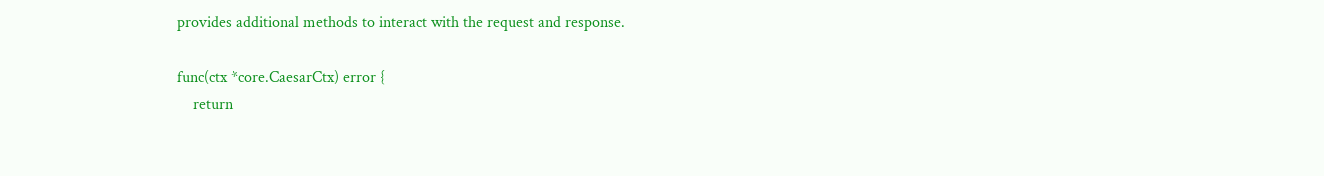provides additional methods to interact with the request and response.

func(ctx *core.CaesarCtx) error {
    return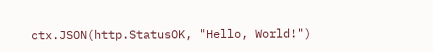ctx.JSON(http.StatusOK, "Hello, World!")